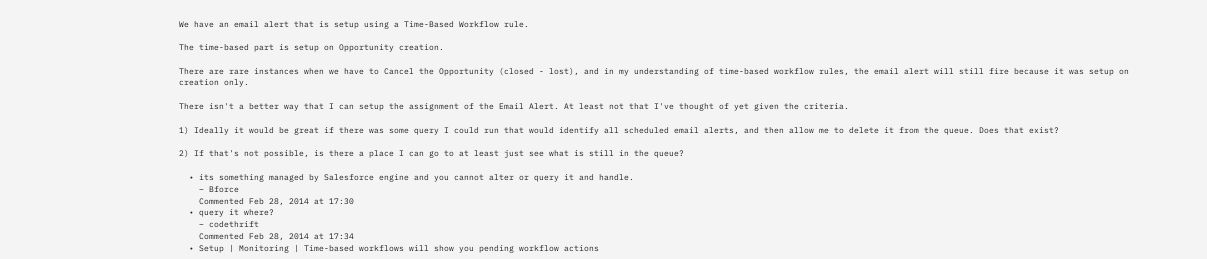We have an email alert that is setup using a Time-Based Workflow rule.

The time-based part is setup on Opportunity creation.

There are rare instances when we have to Cancel the Opportunity (closed - lost), and in my understanding of time-based workflow rules, the email alert will still fire because it was setup on creation only.

There isn't a better way that I can setup the assignment of the Email Alert. At least not that I've thought of yet given the criteria.

1) Ideally it would be great if there was some query I could run that would identify all scheduled email alerts, and then allow me to delete it from the queue. Does that exist?

2) If that's not possible, is there a place I can go to at least just see what is still in the queue?

  • its something managed by Salesforce engine and you cannot alter or query it and handle.
    – Bforce
    Commented Feb 28, 2014 at 17:30
  • query it where?
    – codethrift
    Commented Feb 28, 2014 at 17:34
  • Setup | Monitoring | Time-based workflows will show you pending workflow actions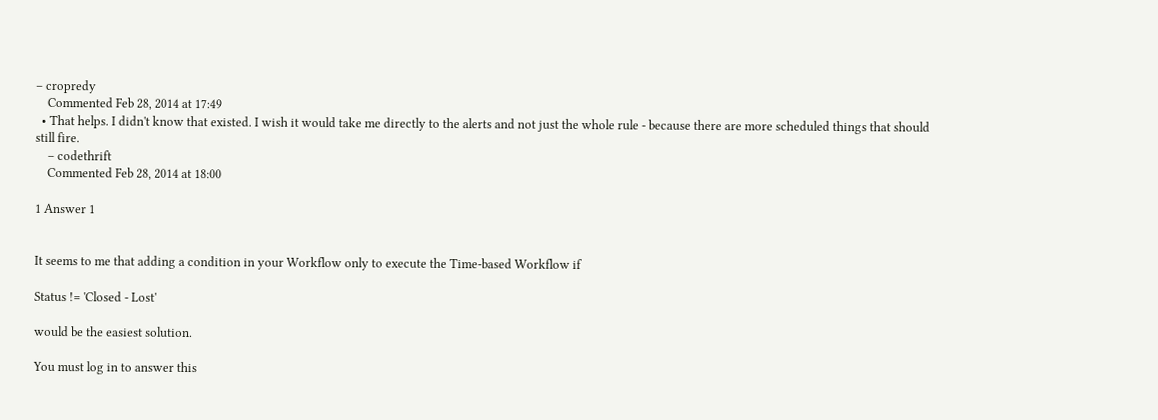– cropredy
    Commented Feb 28, 2014 at 17:49
  • That helps. I didn't know that existed. I wish it would take me directly to the alerts and not just the whole rule - because there are more scheduled things that should still fire.
    – codethrift
    Commented Feb 28, 2014 at 18:00

1 Answer 1


It seems to me that adding a condition in your Workflow only to execute the Time-based Workflow if

Status != 'Closed - Lost'

would be the easiest solution.

You must log in to answer this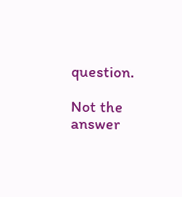question.

Not the answer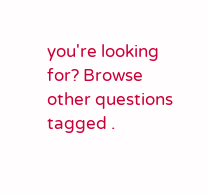you're looking for? Browse other questions tagged .